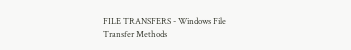FILE TRANSFERS - Windows File Transfer Methods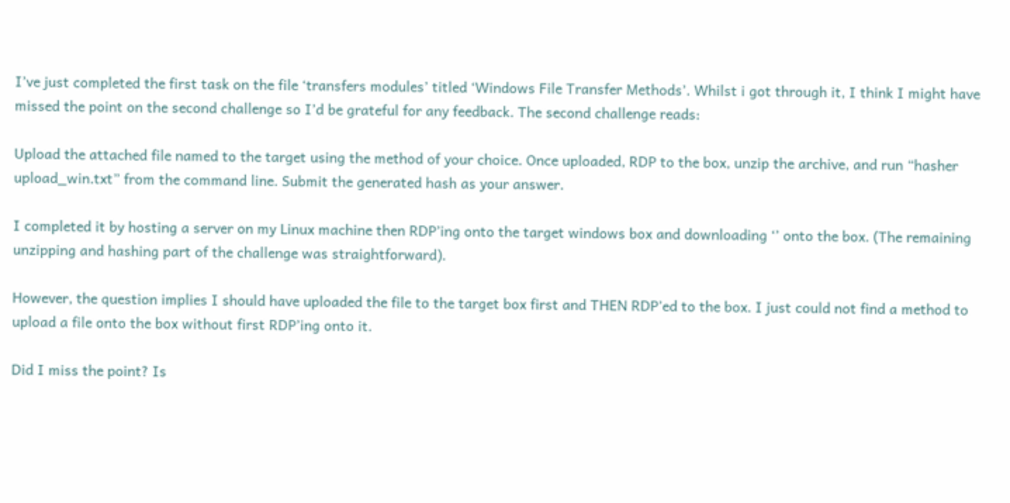I’ve just completed the first task on the file ‘transfers modules’ titled ‘Windows File Transfer Methods’. Whilst i got through it, I think I might have missed the point on the second challenge so I’d be grateful for any feedback. The second challenge reads:

Upload the attached file named to the target using the method of your choice. Once uploaded, RDP to the box, unzip the archive, and run “hasher upload_win.txt” from the command line. Submit the generated hash as your answer.

I completed it by hosting a server on my Linux machine then RDP’ing onto the target windows box and downloading ‘’ onto the box. (The remaining unzipping and hashing part of the challenge was straightforward).

However, the question implies I should have uploaded the file to the target box first and THEN RDP’ed to the box. I just could not find a method to upload a file onto the box without first RDP’ing onto it.

Did I miss the point? Is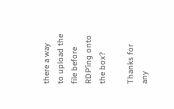there a way to upload the file before RDP’ing onto the box?

Thanks for any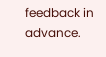feedback in advance.